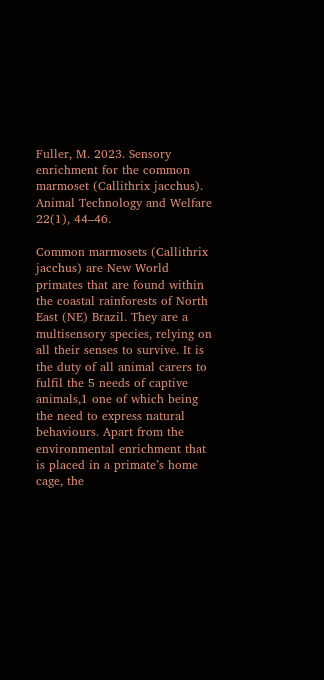Fuller, M. 2023. Sensory enrichment for the common marmoset (Callithrix jacchus). Animal Technology and Welfare 22(1), 44–46.

Common marmosets (Callithrix jacchus) are New World primates that are found within the coastal rainforests of North East (NE) Brazil. They are a multisensory species, relying on all their senses to survive. It is the duty of all animal carers to fulfil the 5 needs of captive animals,1 one of which being the need to express natural behaviours. Apart from the environmental enrichment that is placed in a primate’s home cage, the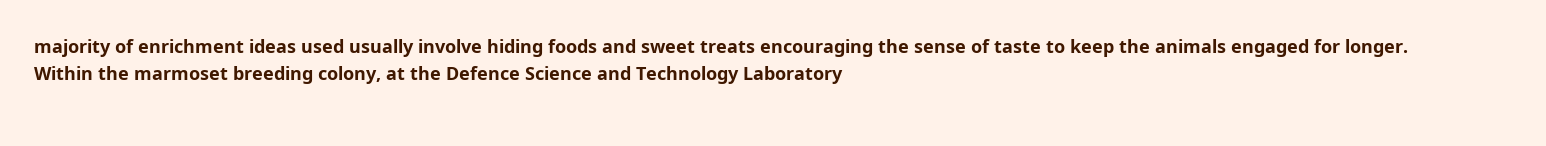majority of enrichment ideas used usually involve hiding foods and sweet treats encouraging the sense of taste to keep the animals engaged for longer. Within the marmoset breeding colony, at the Defence Science and Technology Laboratory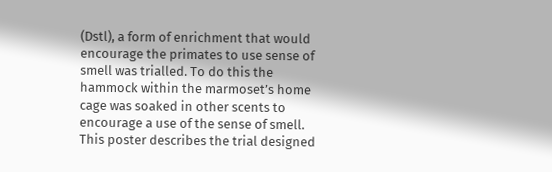(Dstl), a form of enrichment that would encourage the primates to use sense of smell was trialled. To do this the hammock within the marmoset’s home cage was soaked in other scents to encourage a use of the sense of smell. This poster describes the trial designed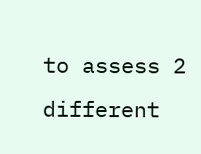to assess 2 different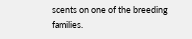scents on one of the breeding families.